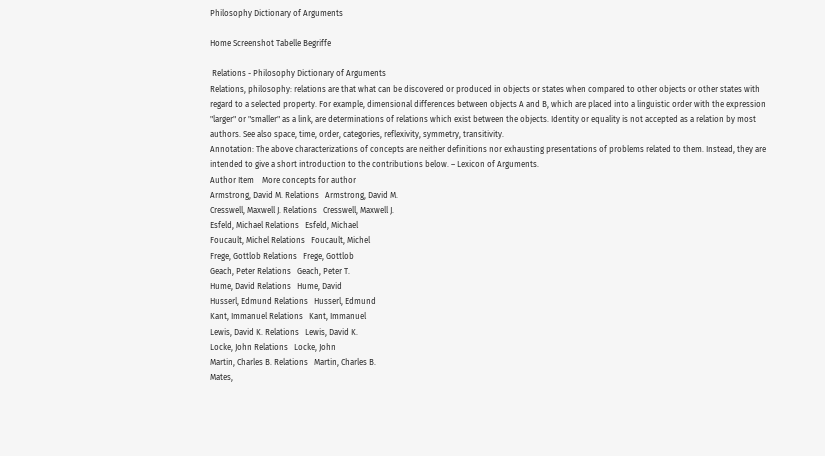Philosophy Dictionary of Arguments

Home Screenshot Tabelle Begriffe

 Relations - Philosophy Dictionary of Arguments
Relations, philosophy: relations are that what can be discovered or produced in objects or states when compared to other objects or other states with regard to a selected property. For example, dimensional differences between objects A and B, which are placed into a linguistic order with the expression "larger" or "smaller" as a link, are determinations of relations which exist between the objects. Identity or equality is not accepted as a relation by most authors. See also space, time, order, categories, reflexivity, symmetry, transitivity.
Annotation: The above characterizations of concepts are neither definitions nor exhausting presentations of problems related to them. Instead, they are intended to give a short introduction to the contributions below. – Lexicon of Arguments.
Author Item    More concepts for author
Armstrong, David M. Relations   Armstrong, David M.
Cresswell, Maxwell J. Relations   Cresswell, Maxwell J.
Esfeld, Michael Relations   Esfeld, Michael
Foucault, Michel Relations   Foucault, Michel
Frege, Gottlob Relations   Frege, Gottlob
Geach, Peter Relations   Geach, Peter T.
Hume, David Relations   Hume, David
Husserl, Edmund Relations   Husserl, Edmund
Kant, Immanuel Relations   Kant, Immanuel
Lewis, David K. Relations   Lewis, David K.
Locke, John Relations   Locke, John
Martin, Charles B. Relations   Martin, Charles B.
Mates,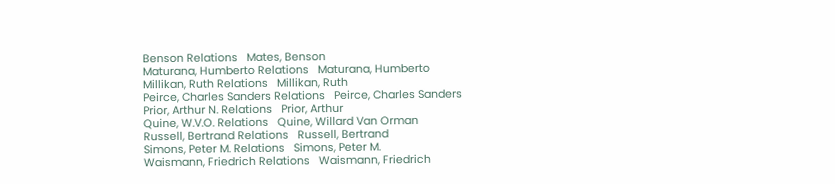Benson Relations   Mates, Benson
Maturana, Humberto Relations   Maturana, Humberto
Millikan, Ruth Relations   Millikan, Ruth
Peirce, Charles Sanders Relations   Peirce, Charles Sanders
Prior, Arthur N. Relations   Prior, Arthur
Quine, W.V.O. Relations   Quine, Willard Van Orman
Russell, Bertrand Relations   Russell, Bertrand
Simons, Peter M. Relations   Simons, Peter M.
Waismann, Friedrich Relations   Waismann, Friedrich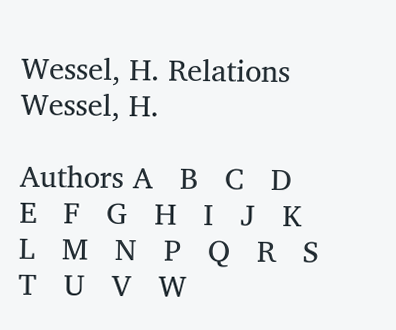Wessel, H. Relations   Wessel, H.

Authors A   B   C   D   E   F   G   H   I   J   K   L   M   N   P   Q   R   S   T   U   V   W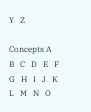Y   Z

Concepts A   B   C   D   E   F   G   H   I   J   K   L   M   N   O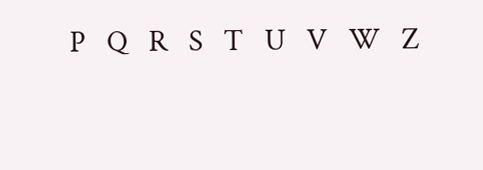P   Q   R   S   T   U   V   W   Z